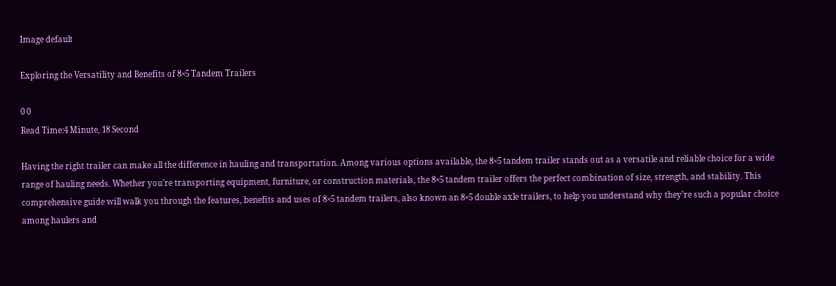Image default

Exploring the Versatility and Benefits of 8×5 Tandem Trailers

0 0
Read Time:4 Minute, 18 Second

Having the right trailer can make all the difference in hauling and transportation. Among various options available, the 8×5 tandem trailer stands out as a versatile and reliable choice for a wide range of hauling needs. Whether you’re transporting equipment, furniture, or construction materials, the 8×5 tandem trailer offers the perfect combination of size, strength, and stability. This comprehensive guide will walk you through the features, benefits and uses of 8×5 tandem trailers, also known an 8×5 double axle trailers, to help you understand why they’re such a popular choice among haulers and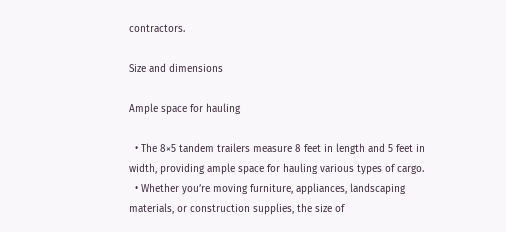contractors.

Size and dimensions

Ample space for hauling

  • The 8×5 tandem trailers measure 8 feet in length and 5 feet in width, providing ample space for hauling various types of cargo.
  • Whether you’re moving furniture, appliances, landscaping materials, or construction supplies, the size of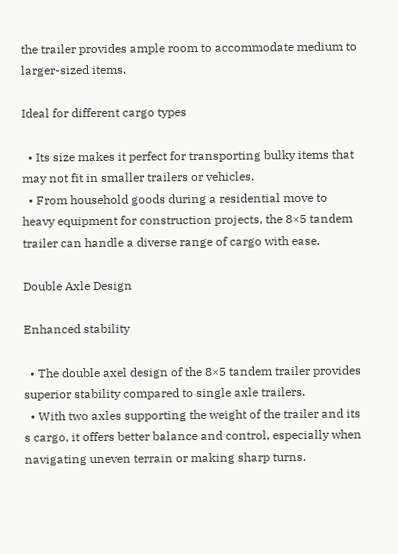the trailer provides ample room to accommodate medium to larger-sized items.

Ideal for different cargo types

  • Its size makes it perfect for transporting bulky items that may not fit in smaller trailers or vehicles.
  • From household goods during a residential move to heavy equipment for construction projects, the 8×5 tandem trailer can handle a diverse range of cargo with ease.

Double Axle Design

Enhanced stability

  • The double axel design of the 8×5 tandem trailer provides superior stability compared to single axle trailers.
  • With two axles supporting the weight of the trailer and its s cargo, it offers better balance and control, especially when navigating uneven terrain or making sharp turns.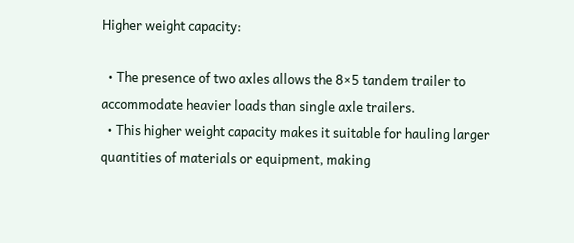Higher weight capacity:

  • The presence of two axles allows the 8×5 tandem trailer to accommodate heavier loads than single axle trailers.
  • This higher weight capacity makes it suitable for hauling larger quantities of materials or equipment, making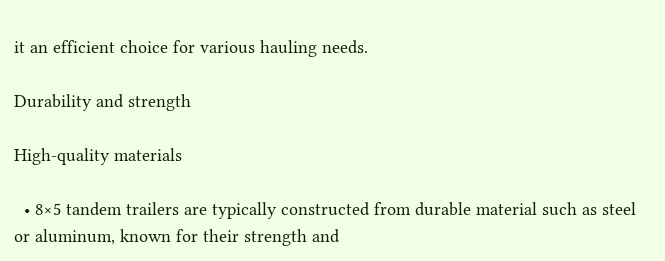it an efficient choice for various hauling needs.

Durability and strength

High-quality materials

  • 8×5 tandem trailers are typically constructed from durable material such as steel or aluminum, known for their strength and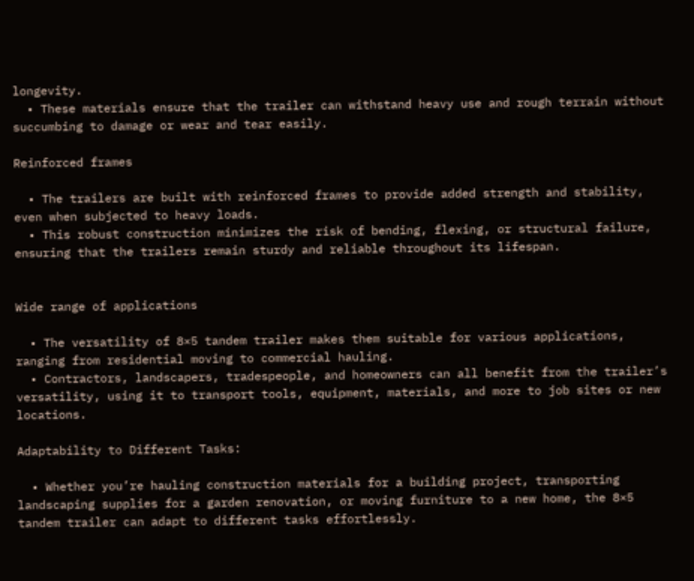longevity.
  • These materials ensure that the trailer can withstand heavy use and rough terrain without succumbing to damage or wear and tear easily.

Reinforced frames

  • The trailers are built with reinforced frames to provide added strength and stability, even when subjected to heavy loads.
  • This robust construction minimizes the risk of bending, flexing, or structural failure, ensuring that the trailers remain sturdy and reliable throughout its lifespan.


Wide range of applications

  • The versatility of 8×5 tandem trailer makes them suitable for various applications, ranging from residential moving to commercial hauling.
  • Contractors, landscapers, tradespeople, and homeowners can all benefit from the trailer’s versatility, using it to transport tools, equipment, materials, and more to job sites or new locations.

Adaptability to Different Tasks:

  • Whether you’re hauling construction materials for a building project, transporting landscaping supplies for a garden renovation, or moving furniture to a new home, the 8×5 tandem trailer can adapt to different tasks effortlessly.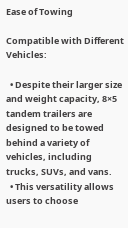Ease of Towing

Compatible with Different Vehicles:

  • Despite their larger size and weight capacity, 8×5 tandem trailers are designed to be towed behind a variety of vehicles, including trucks, SUVs, and vans.
  • This versatility allows users to choose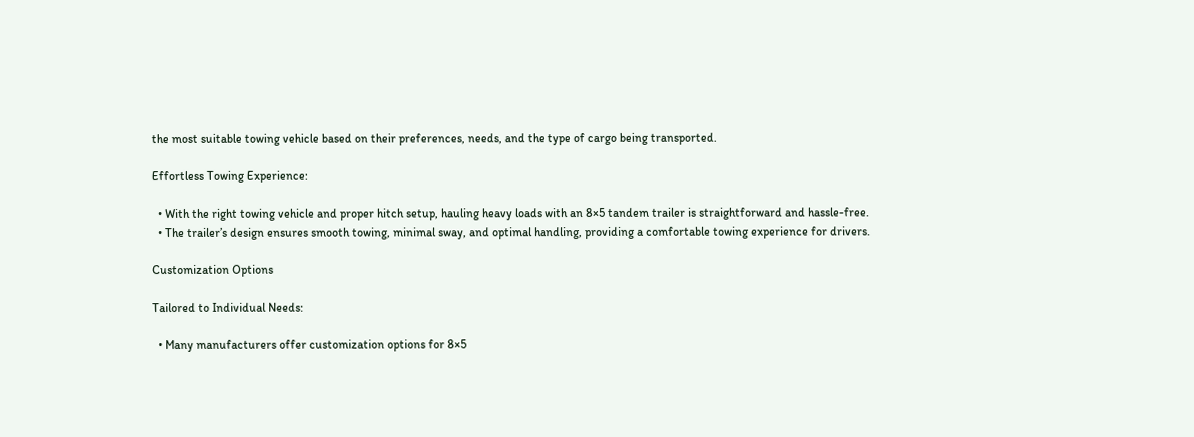the most suitable towing vehicle based on their preferences, needs, and the type of cargo being transported.

Effortless Towing Experience:

  • With the right towing vehicle and proper hitch setup, hauling heavy loads with an 8×5 tandem trailer is straightforward and hassle-free.
  • The trailer’s design ensures smooth towing, minimal sway, and optimal handling, providing a comfortable towing experience for drivers.

Customization Options

Tailored to Individual Needs:

  • Many manufacturers offer customization options for 8×5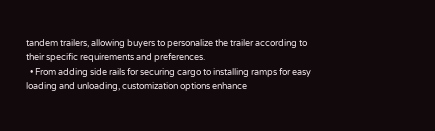tandem trailers, allowing buyers to personalize the trailer according to their specific requirements and preferences.
  • From adding side rails for securing cargo to installing ramps for easy loading and unloading, customization options enhance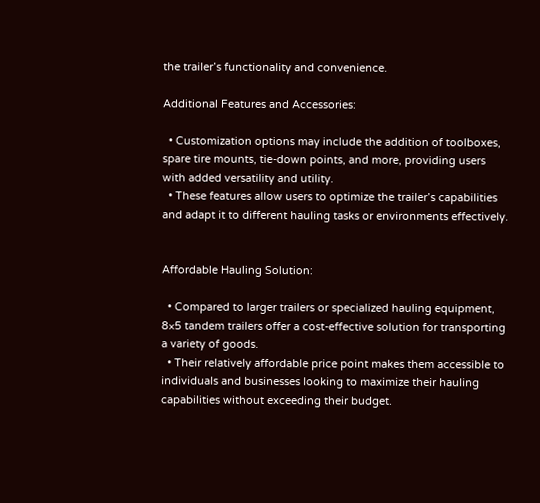the trailer’s functionality and convenience.

Additional Features and Accessories:

  • Customization options may include the addition of toolboxes, spare tire mounts, tie-down points, and more, providing users with added versatility and utility.
  • These features allow users to optimize the trailer’s capabilities and adapt it to different hauling tasks or environments effectively.


Affordable Hauling Solution:

  • Compared to larger trailers or specialized hauling equipment, 8×5 tandem trailers offer a cost-effective solution for transporting a variety of goods.
  • Their relatively affordable price point makes them accessible to individuals and businesses looking to maximize their hauling capabilities without exceeding their budget.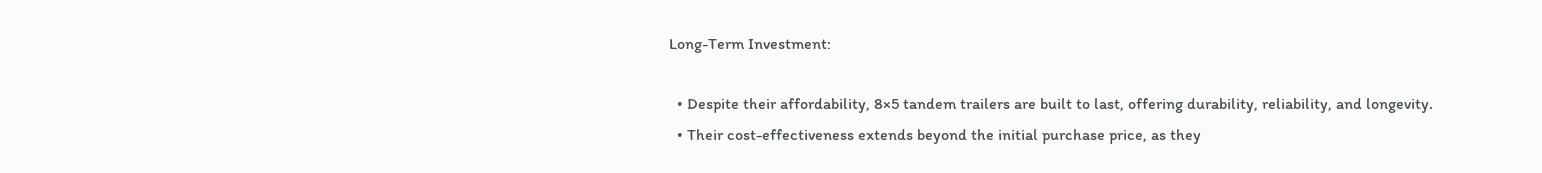Long-Term Investment:

  • Despite their affordability, 8×5 tandem trailers are built to last, offering durability, reliability, and longevity.
  • Their cost-effectiveness extends beyond the initial purchase price, as they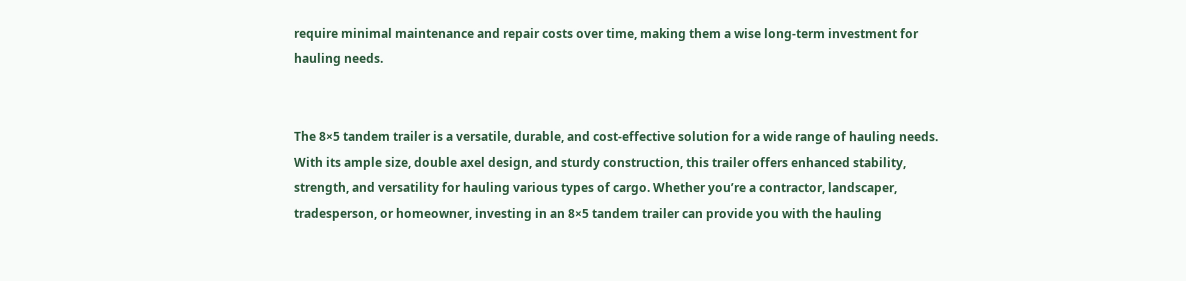require minimal maintenance and repair costs over time, making them a wise long-term investment for hauling needs.


The 8×5 tandem trailer is a versatile, durable, and cost-effective solution for a wide range of hauling needs. With its ample size, double axel design, and sturdy construction, this trailer offers enhanced stability, strength, and versatility for hauling various types of cargo. Whether you’re a contractor, landscaper, tradesperson, or homeowner, investing in an 8×5 tandem trailer can provide you with the hauling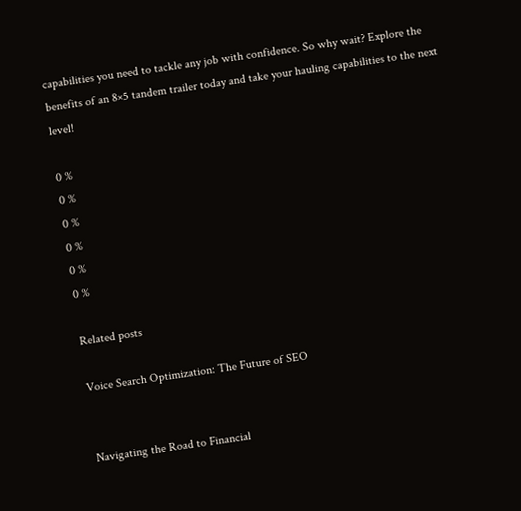capabilities you need to tackle any job with confidence. So why wait? Explore the benefits of an 8×5 tandem trailer today and take your hauling capabilities to the next level!

0 %
0 %
0 %
0 %
0 %
0 %

Related posts

Voice Search Optimization: The Future of SEO


Navigating the Road to Financial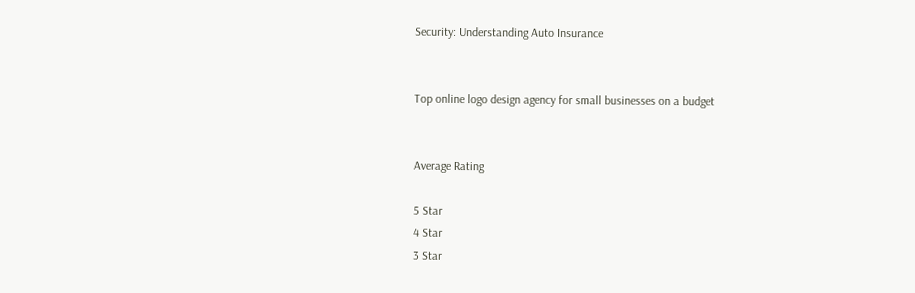Security: Understanding Auto Insurance


Top online logo design agency for small businesses on a budget


Average Rating

5 Star
4 Star
3 Star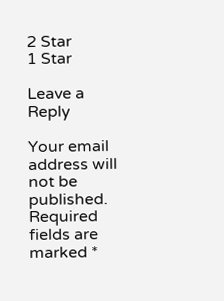2 Star
1 Star

Leave a Reply

Your email address will not be published. Required fields are marked *